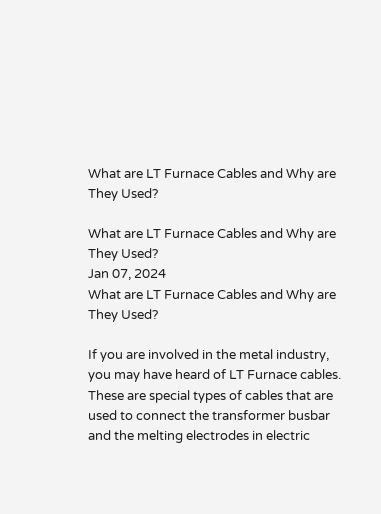What are LT Furnace Cables and Why are They Used?

What are LT Furnace Cables and Why are They Used?
Jan 07, 2024
What are LT Furnace Cables and Why are They Used?

If you are involved in the metal industry, you may have heard of LT Furnace cables. These are special types of cables that are used to connect the transformer busbar and the melting electrodes in electric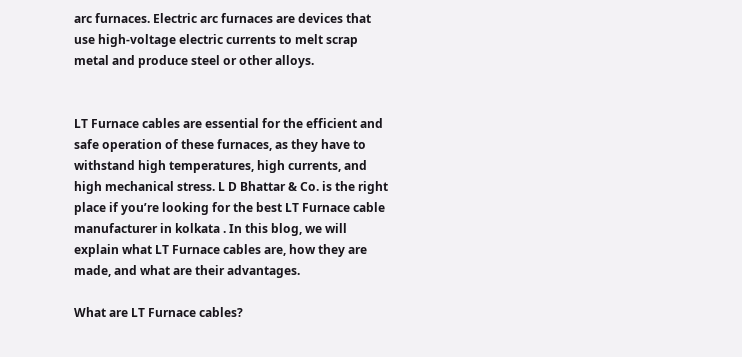arc furnaces. Electric arc furnaces are devices that use high-voltage electric currents to melt scrap metal and produce steel or other alloys.


LT Furnace cables are essential for the efficient and safe operation of these furnaces, as they have to withstand high temperatures, high currents, and high mechanical stress. L D Bhattar & Co. is the right place if you’re looking for the best LT Furnace cable manufacturer in kolkata . In this blog, we will explain what LT Furnace cables are, how they are made, and what are their advantages.

What are LT Furnace cables?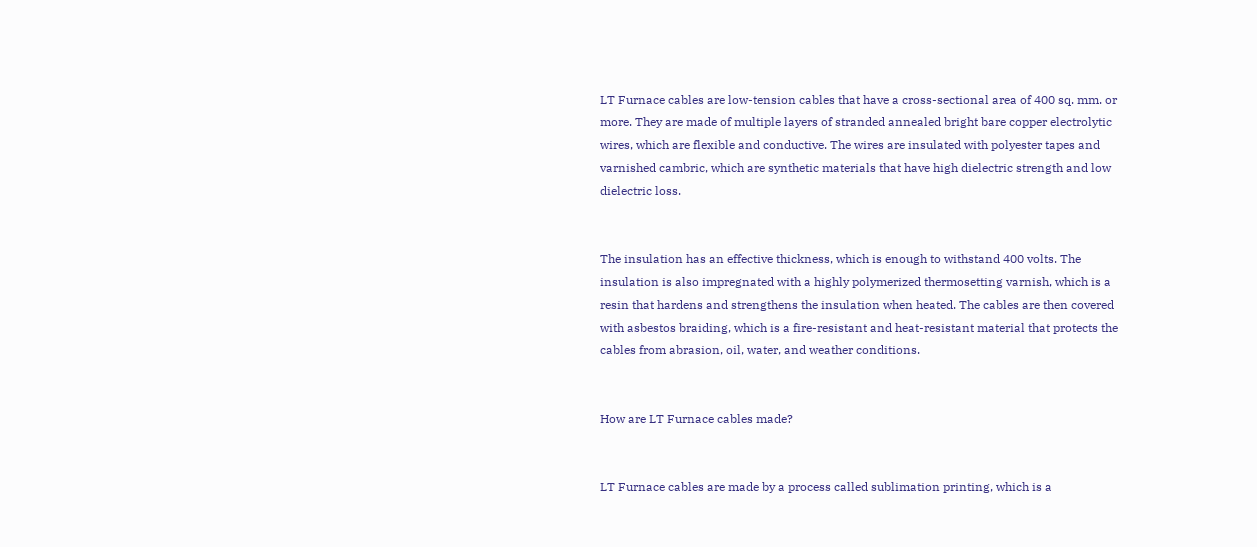LT Furnace cables are low-tension cables that have a cross-sectional area of 400 sq. mm. or more. They are made of multiple layers of stranded annealed bright bare copper electrolytic wires, which are flexible and conductive. The wires are insulated with polyester tapes and varnished cambric, which are synthetic materials that have high dielectric strength and low dielectric loss.


The insulation has an effective thickness, which is enough to withstand 400 volts. The insulation is also impregnated with a highly polymerized thermosetting varnish, which is a resin that hardens and strengthens the insulation when heated. The cables are then covered with asbestos braiding, which is a fire-resistant and heat-resistant material that protects the cables from abrasion, oil, water, and weather conditions.


How are LT Furnace cables made?


LT Furnace cables are made by a process called sublimation printing, which is a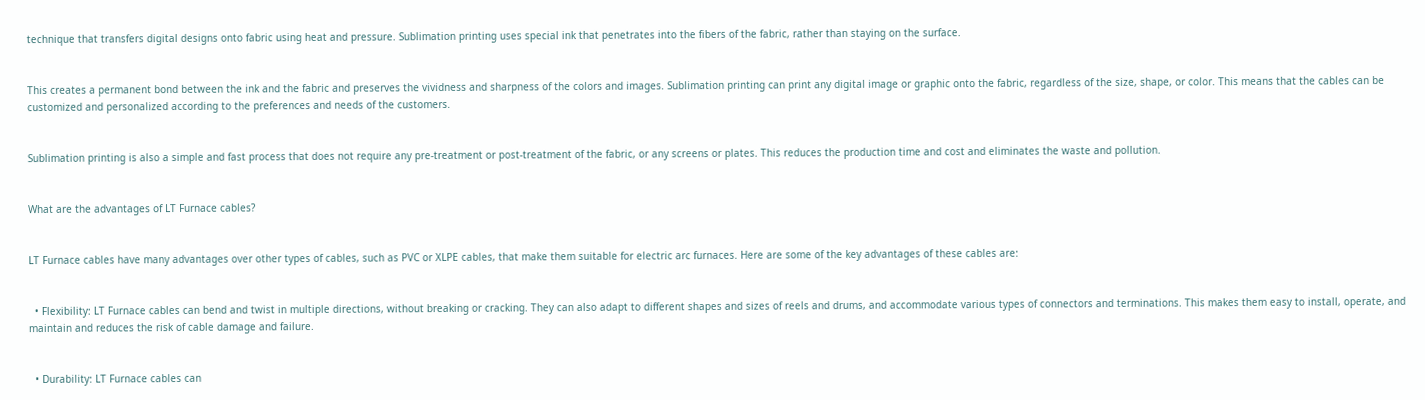technique that transfers digital designs onto fabric using heat and pressure. Sublimation printing uses special ink that penetrates into the fibers of the fabric, rather than staying on the surface.


This creates a permanent bond between the ink and the fabric and preserves the vividness and sharpness of the colors and images. Sublimation printing can print any digital image or graphic onto the fabric, regardless of the size, shape, or color. This means that the cables can be customized and personalized according to the preferences and needs of the customers.


Sublimation printing is also a simple and fast process that does not require any pre-treatment or post-treatment of the fabric, or any screens or plates. This reduces the production time and cost and eliminates the waste and pollution.


What are the advantages of LT Furnace cables?


LT Furnace cables have many advantages over other types of cables, such as PVC or XLPE cables, that make them suitable for electric arc furnaces. Here are some of the key advantages of these cables are:


  • Flexibility: LT Furnace cables can bend and twist in multiple directions, without breaking or cracking. They can also adapt to different shapes and sizes of reels and drums, and accommodate various types of connectors and terminations. This makes them easy to install, operate, and maintain and reduces the risk of cable damage and failure.


  • Durability: LT Furnace cables can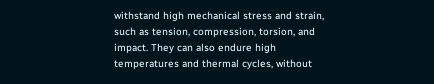withstand high mechanical stress and strain, such as tension, compression, torsion, and impact. They can also endure high temperatures and thermal cycles, without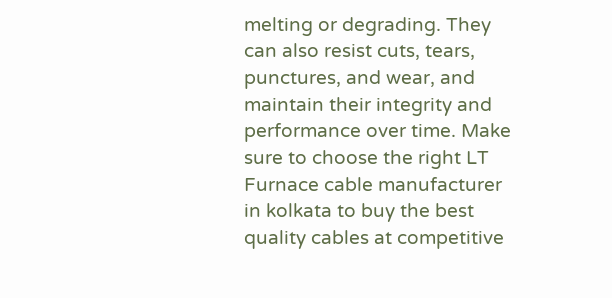melting or degrading. They can also resist cuts, tears, punctures, and wear, and maintain their integrity and performance over time. Make sure to choose the right LT Furnace cable manufacturer in kolkata to buy the best quality cables at competitive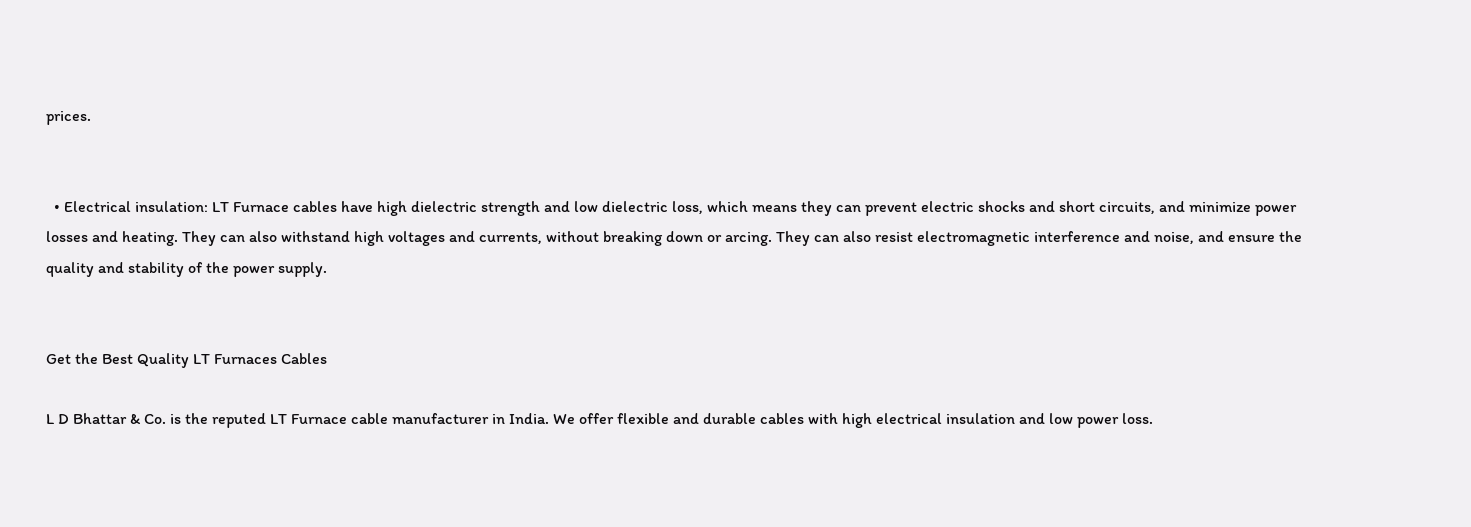prices.


  • Electrical insulation: LT Furnace cables have high dielectric strength and low dielectric loss, which means they can prevent electric shocks and short circuits, and minimize power losses and heating. They can also withstand high voltages and currents, without breaking down or arcing. They can also resist electromagnetic interference and noise, and ensure the quality and stability of the power supply.


Get the Best Quality LT Furnaces Cables

L D Bhattar & Co. is the reputed LT Furnace cable manufacturer in India. We offer flexible and durable cables with high electrical insulation and low power loss.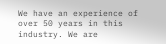We have an experience of over 50 years in this industry. We are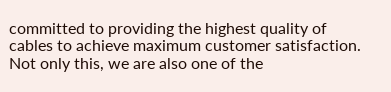committed to providing the highest quality of cables to achieve maximum customer satisfaction. Not only this, we are also one of the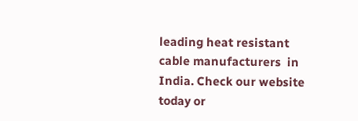leading heat resistant cable manufacturers  in India. Check our website today or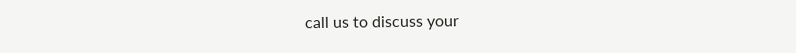call us to discuss your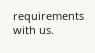requirements with us.